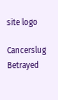site logo

Cancerslug Betrayed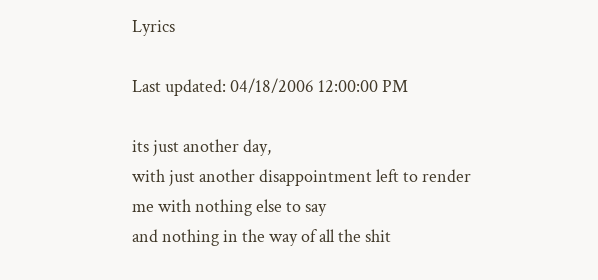Lyrics

Last updated: 04/18/2006 12:00:00 PM

its just another day,
with just another disappointment left to render me with nothing else to say
and nothing in the way of all the shit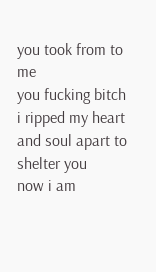you took from to me
you fucking bitch
i ripped my heart and soul apart to shelter you
now i am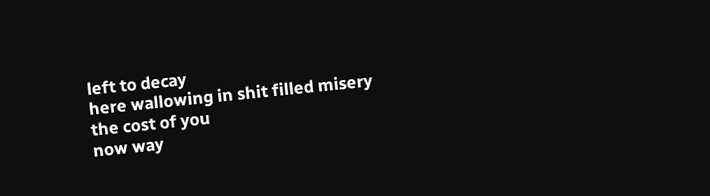left to decay
here wallowing in shit filled misery
the cost of you
now way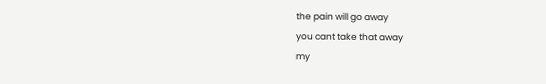the pain will go away
you cant take that away
my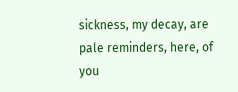sickness, my decay, are pale reminders, here, of you